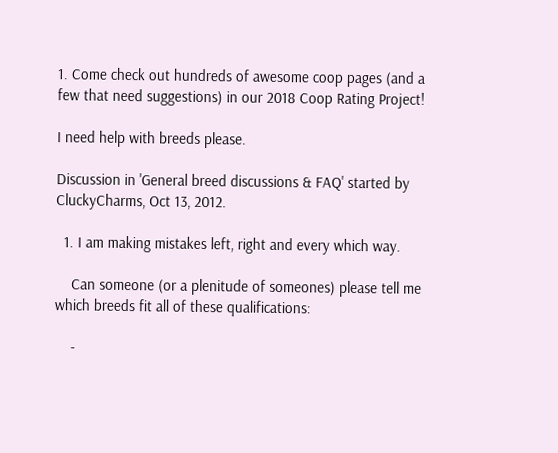1. Come check out hundreds of awesome coop pages (and a few that need suggestions) in our 2018 Coop Rating Project!

I need help with breeds please.

Discussion in 'General breed discussions & FAQ' started by CluckyCharms, Oct 13, 2012.

  1. I am making mistakes left, right and every which way.

    Can someone (or a plenitude of someones) please tell me which breeds fit all of these qualifications:

    -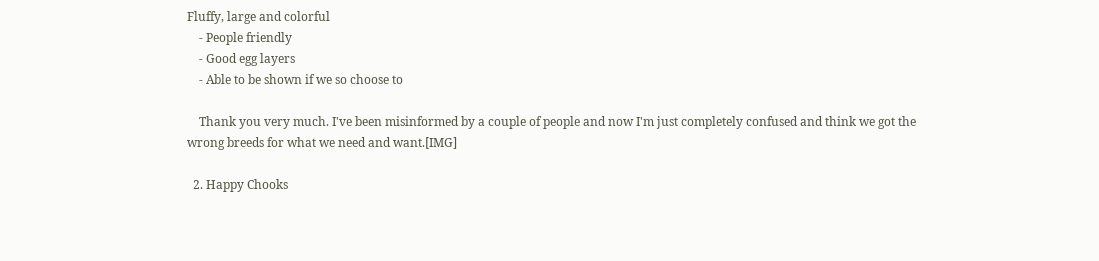Fluffy, large and colorful
    - People friendly
    - Good egg layers
    - Able to be shown if we so choose to

    Thank you very much. I've been misinformed by a couple of people and now I'm just completely confused and think we got the wrong breeds for what we need and want.[IMG]

  2. Happy Chooks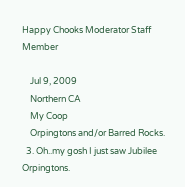Happy Chooks Moderator Staff Member

    Jul 9, 2009
    Northern CA
    My Coop
    Orpingtons and/or Barred Rocks.
  3. Oh..my gosh I just saw Jubilee Orpingtons.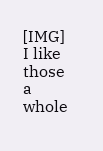[IMG] I like those a whole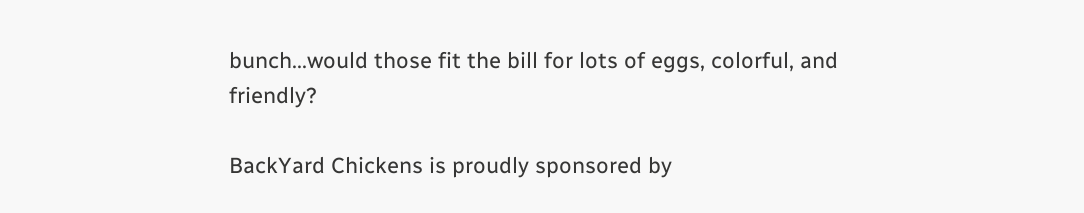bunch...would those fit the bill for lots of eggs, colorful, and friendly?

BackYard Chickens is proudly sponsored by